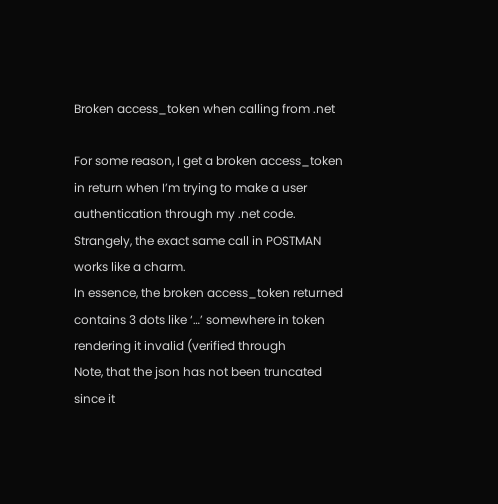Broken access_token when calling from .net

For some reason, I get a broken access_token in return when I’m trying to make a user authentication through my .net code.
Strangely, the exact same call in POSTMAN works like a charm.
In essence, the broken access_token returned contains 3 dots like ‘…’ somewhere in token rendering it invalid (verified through
Note, that the json has not been truncated since it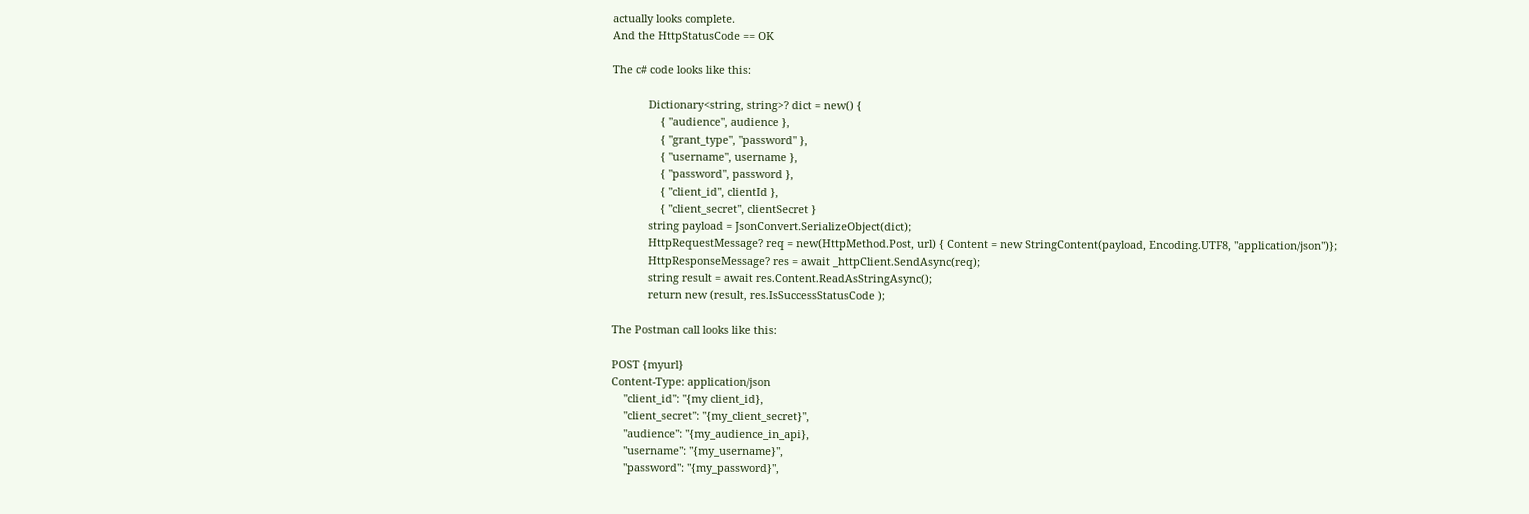actually looks complete.
And the HttpStatusCode == OK

The c# code looks like this:

            Dictionary<string, string>? dict = new() {
                { "audience", audience },
                { "grant_type", "password" },
                { "username", username },
                { "password", password },
                { "client_id", clientId },
                { "client_secret", clientSecret }
            string payload = JsonConvert.SerializeObject(dict);
            HttpRequestMessage? req = new(HttpMethod.Post, url) { Content = new StringContent(payload, Encoding.UTF8, "application/json")};
            HttpResponseMessage? res = await _httpClient.SendAsync(req);
            string result = await res.Content.ReadAsStringAsync();
            return new (result, res.IsSuccessStatusCode );

The Postman call looks like this:

POST {myurl}
Content-Type: application/json
    "client_id": "{my client_id},
    "client_secret": "{my_client_secret}",
    "audience": "{my_audience_in_api},
    "username": "{my_username}",
    "password": "{my_password}",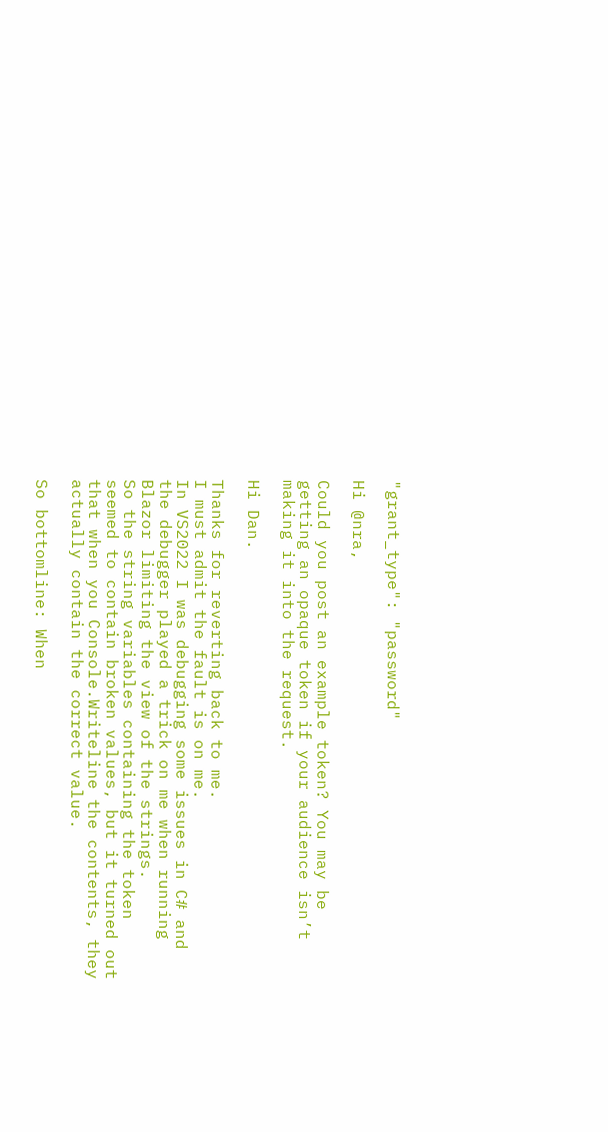"grant_type": "password"

Hi @nra,

Could you post an example token? You may be getting an opaque token if your audience isn’t making it into the request.

Hi Dan.

Thanks for reverting back to me.
I must admit the fault is on me.
In VS2022 I was debugging some issues in C# and the debugger played a trick on me when running Blazor limiting the view of the strings.
So the string variables containing the token seemed to contain broken values, but it turned out that when you Console.Writeline the contents, they actually contain the correct value.

So bottomline: When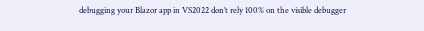debugging your Blazor app in VS2022 don’t rely 100% on the visible debugger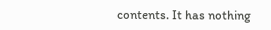contents. It has nothing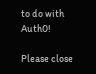to do with Auth0!

Please close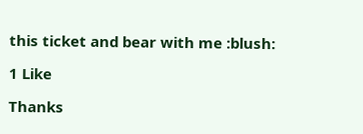this ticket and bear with me :blush:

1 Like

Thanks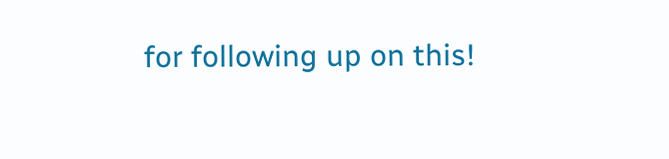for following up on this!